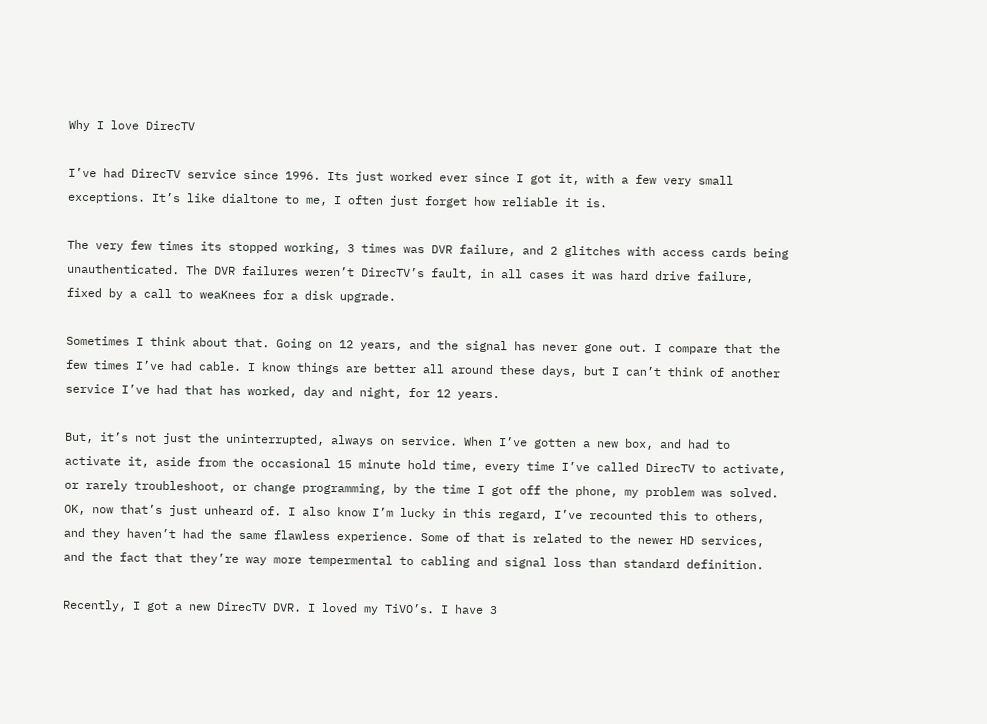Why I love DirecTV

I’ve had DirecTV service since 1996. Its just worked ever since I got it, with a few very small exceptions. It’s like dialtone to me, I often just forget how reliable it is.

The very few times its stopped working, 3 times was DVR failure, and 2 glitches with access cards being unauthenticated. The DVR failures weren’t DirecTV’s fault, in all cases it was hard drive failure, fixed by a call to weaKnees for a disk upgrade.

Sometimes I think about that. Going on 12 years, and the signal has never gone out. I compare that the few times I’ve had cable. I know things are better all around these days, but I can’t think of another service I’ve had that has worked, day and night, for 12 years.

But, it’s not just the uninterrupted, always on service. When I’ve gotten a new box, and had to activate it, aside from the occasional 15 minute hold time, every time I’ve called DirecTV to activate, or rarely troubleshoot, or change programming, by the time I got off the phone, my problem was solved. OK, now that’s just unheard of. I also know I’m lucky in this regard, I’ve recounted this to others, and they haven’t had the same flawless experience. Some of that is related to the newer HD services, and the fact that they’re way more tempermental to cabling and signal loss than standard definition.

Recently, I got a new DirecTV DVR. I loved my TiVO’s. I have 3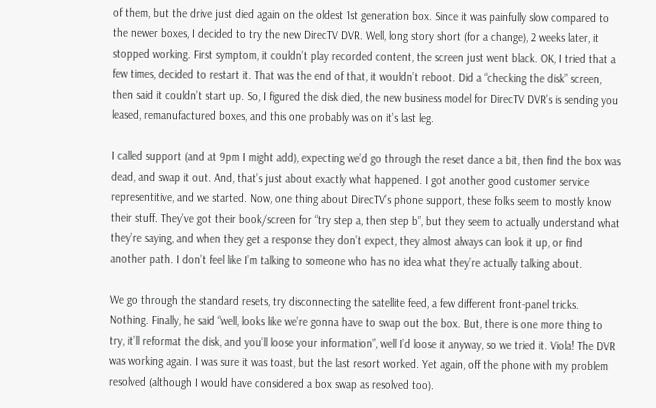of them, but the drive just died again on the oldest 1st generation box. Since it was painfully slow compared to the newer boxes, I decided to try the new DirecTV DVR. Well, long story short (for a change), 2 weeks later, it stopped working. First symptom, it couldn’t play recorded content, the screen just went black. OK, I tried that a few times, decided to restart it. That was the end of that, it wouldn’t reboot. Did a “checking the disk” screen, then said it couldn’t start up. So, I figured the disk died, the new business model for DirecTV DVR’s is sending you leased, remanufactured boxes, and this one probably was on it’s last leg.

I called support (and at 9pm I might add), expecting we’d go through the reset dance a bit, then find the box was dead, and swap it out. And, that’s just about exactly what happened. I got another good customer service representitive, and we started. Now, one thing about DirecTV’s phone support, these folks seem to mostly know their stuff. They’ve got their book/screen for “try step a, then step b”, but they seem to actually understand what they’re saying, and when they get a response they don’t expect, they almost always can look it up, or find another path. I don’t feel like I’m talking to someone who has no idea what they’re actually talking about.

We go through the standard resets, try disconnecting the satellite feed, a few different front-panel tricks. Nothing. Finally, he said “well, looks like we’re gonna have to swap out the box. But, there is one more thing to try, it’ll reformat the disk, and you’ll loose your information”, well I’d loose it anyway, so we tried it. Viola! The DVR was working again. I was sure it was toast, but the last resort worked. Yet again, off the phone with my problem resolved (although I would have considered a box swap as resolved too).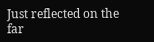Just reflected on the far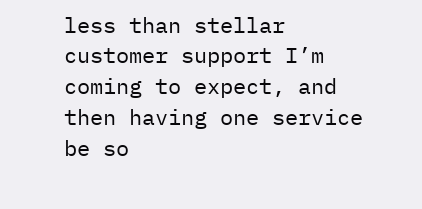less than stellar customer support I’m coming to expect, and then having one service be so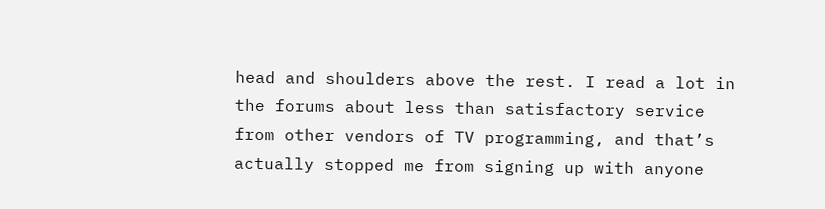head and shoulders above the rest. I read a lot in the forums about less than satisfactory service from other vendors of TV programming, and that’s actually stopped me from signing up with anyone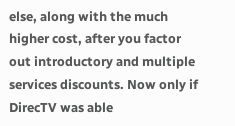else, along with the much higher cost, after you factor out introductory and multiple services discounts. Now only if DirecTV was able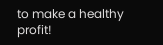to make a healthy profit!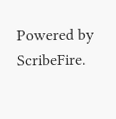Powered by ScribeFire.